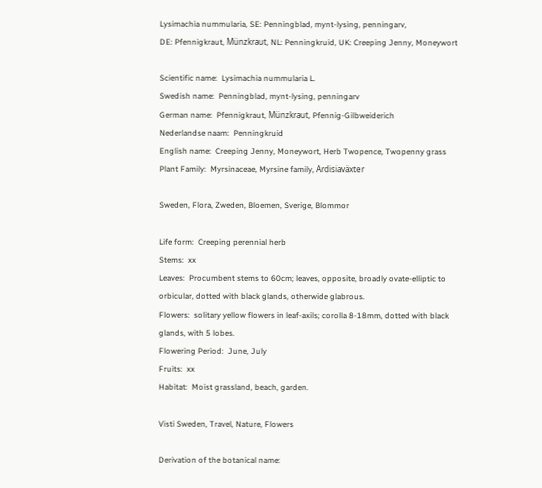Lysimachia nummularia, SE: Penningblad, mynt-lysing, penningarv,
DE: Pfennigkraut, Münzkraut, NL: Penningkruid, UK: Creeping Jenny, Moneywort

Scientific name:  Lysimachia nummularia L.
Swedish name:  Penningblad, mynt-lysing, penningarv
German name:  Pfennigkraut, Münzkraut, Pfennig-Gilbweiderich
Nederlandse naam:  Penningkruid
English name:  Creeping Jenny, Moneywort, Herb Twopence, Twopenny grass
Plant Family:  Myrsinaceae, Myrsine family, Ardisiaväxter

Sweden, Flora, Zweden, Bloemen, Sverige, Blommor

Life form:  Creeping perennial herb
Stems:  xx
Leaves:  Procumbent stems to 60cm; leaves, opposite, broadly ovate-elliptic to orbicular, dotted with black glands, otherwide glabrous.
Flowers:  solitary yellow flowers in leaf-axils; corolla 8-18mm, dotted with black glands, with 5 lobes.
Flowering Period:  June, July
Fruits:  xx
Habitat:  Moist grassland, beach, garden.

Visti Sweden, Travel, Nature, Flowers

Derivation of the botanical name: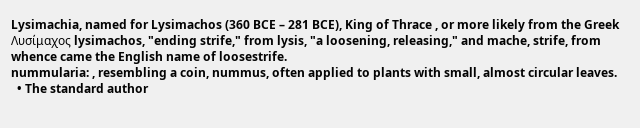Lysimachia, named for Lysimachos (360 BCE – 281 BCE), King of Thrace , or more likely from the Greek Λυσίμαχος lysimachos, "ending strife," from lysis, "a loosening, releasing," and mache, strife, from whence came the English name of loosestrife.
nummularia: , resembling a coin, nummus, often applied to plants with small, almost circular leaves.
  • The standard author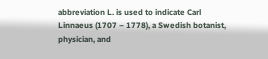abbreviation L. is used to indicate Carl Linnaeus (1707 – 1778), a Swedish botanist, physician, and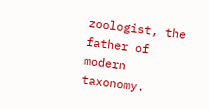zoologist, the father of modern taxonomy.